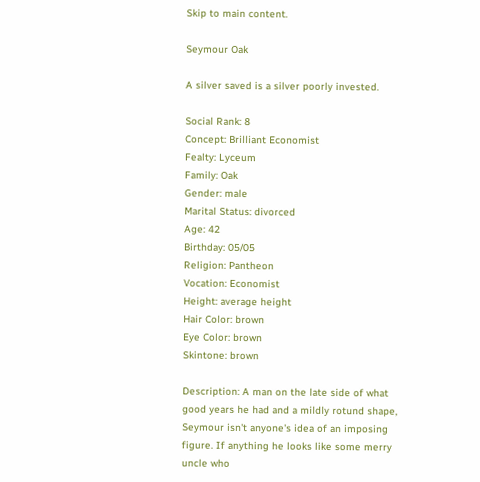Skip to main content.

Seymour Oak

A silver saved is a silver poorly invested.

Social Rank: 8
Concept: Brilliant Economist
Fealty: Lyceum
Family: Oak
Gender: male
Marital Status: divorced
Age: 42
Birthday: 05/05
Religion: Pantheon
Vocation: Economist
Height: average height
Hair Color: brown
Eye Color: brown
Skintone: brown

Description: A man on the late side of what good years he had and a mildly rotund shape, Seymour isn't anyone's idea of an imposing figure. If anything he looks like some merry uncle who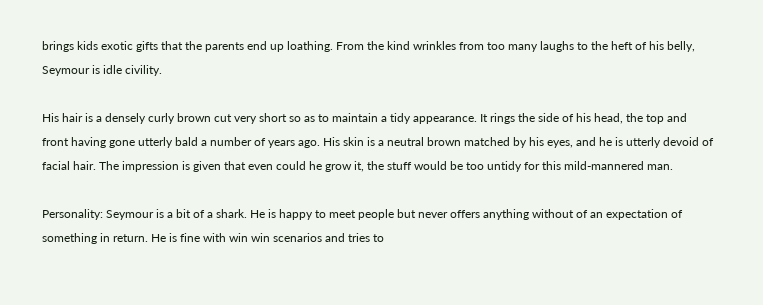brings kids exotic gifts that the parents end up loathing. From the kind wrinkles from too many laughs to the heft of his belly, Seymour is idle civility.

His hair is a densely curly brown cut very short so as to maintain a tidy appearance. It rings the side of his head, the top and front having gone utterly bald a number of years ago. His skin is a neutral brown matched by his eyes, and he is utterly devoid of facial hair. The impression is given that even could he grow it, the stuff would be too untidy for this mild-mannered man.

Personality: Seymour is a bit of a shark. He is happy to meet people but never offers anything without of an expectation of something in return. He is fine with win win scenarios and tries to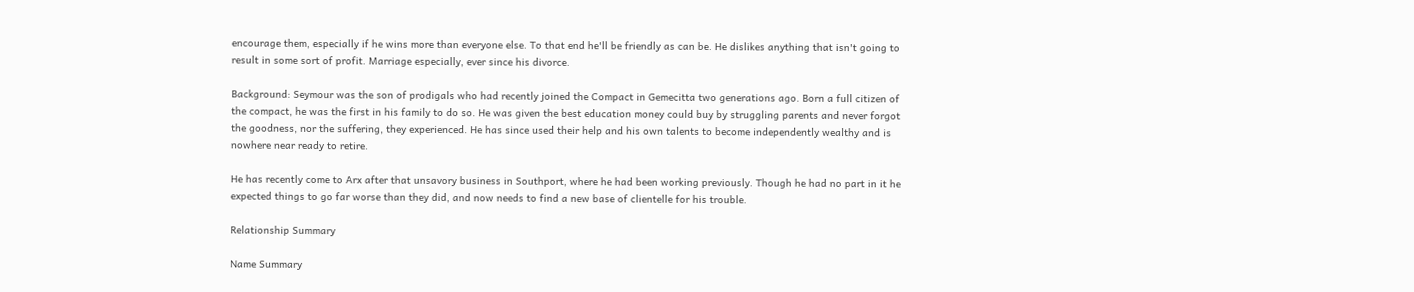encourage them, especially if he wins more than everyone else. To that end he'll be friendly as can be. He dislikes anything that isn't going to result in some sort of profit. Marriage especially, ever since his divorce.

Background: Seymour was the son of prodigals who had recently joined the Compact in Gemecitta two generations ago. Born a full citizen of the compact, he was the first in his family to do so. He was given the best education money could buy by struggling parents and never forgot the goodness, nor the suffering, they experienced. He has since used their help and his own talents to become independently wealthy and is nowhere near ready to retire.

He has recently come to Arx after that unsavory business in Southport, where he had been working previously. Though he had no part in it he expected things to go far worse than they did, and now needs to find a new base of clientelle for his trouble.

Relationship Summary

Name Summary